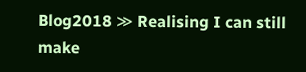Blog2018 ≫ Realising I can still make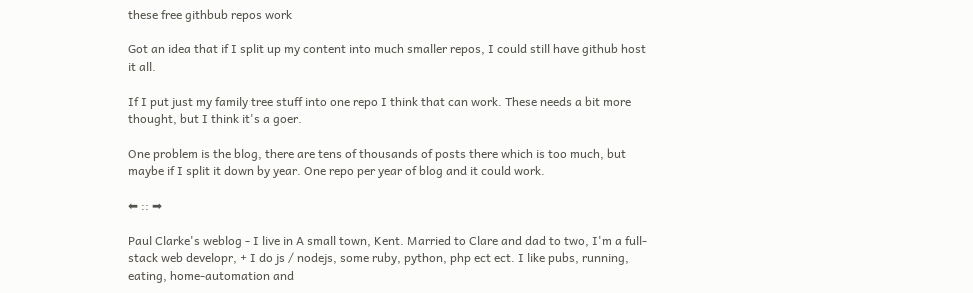these free githbub repos work

Got an idea that if I split up my content into much smaller repos, I could still have github host it all.

If I put just my family tree stuff into one repo I think that can work. These needs a bit more thought, but I think it's a goer.

One problem is the blog, there are tens of thousands of posts there which is too much, but maybe if I split it down by year. One repo per year of blog and it could work.

⬅ :: ➡

Paul Clarke's weblog - I live in A small town, Kent. Married to Clare and dad to two, I'm a full-stack web developr, + I do js / nodejs, some ruby, python, php ect ect. I like pubs, running, eating, home-automation and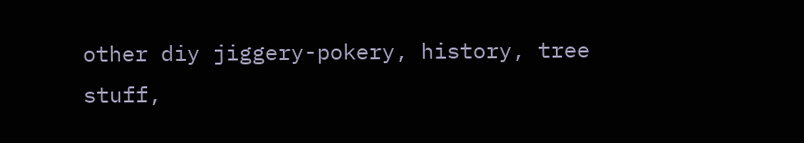other diy jiggery-pokery, history, tree stuff,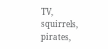TV, squirrels, pirates,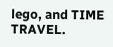lego, and TIME TRAVEL.